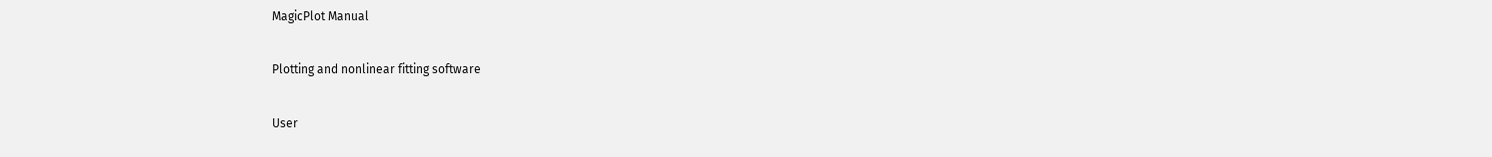MagicPlot Manual

Plotting and nonlinear fitting software

User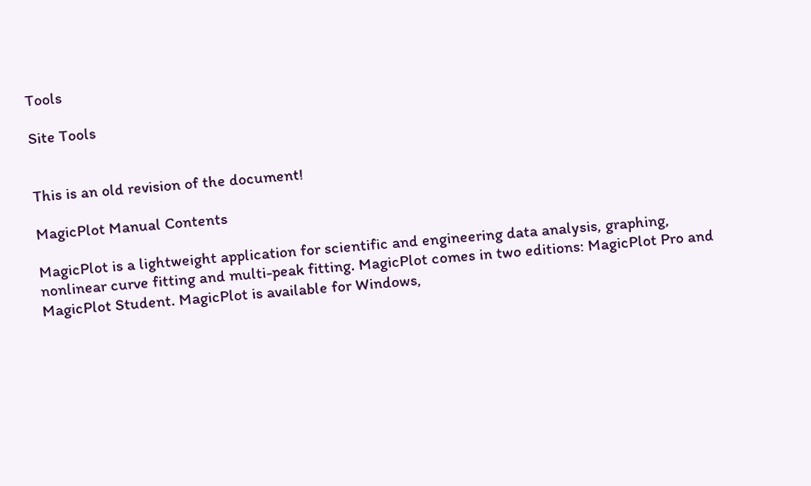Tools

Site Tools


This is an old revision of the document!

MagicPlot Manual Contents

MagicPlot is a lightweight application for scientific and engineering data analysis, graphing, nonlinear curve fitting and multi-peak fitting. MagicPlot comes in two editions: MagicPlot Pro and MagicPlot Student. MagicPlot is available for Windows,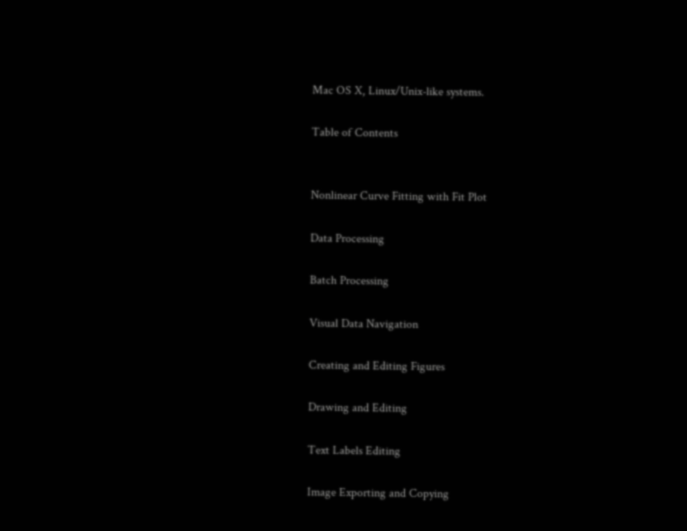Mac OS X, Linux/Unix-like systems.

Table of Contents


Nonlinear Curve Fitting with Fit Plot

Data Processing

Batch Processing

Visual Data Navigation

Creating and Editing Figures

Drawing and Editing

Text Labels Editing

Image Exporting and Copying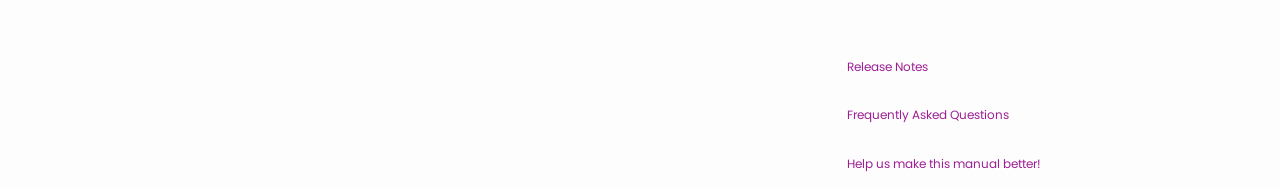Release Notes

Frequently Asked Questions

Help us make this manual better!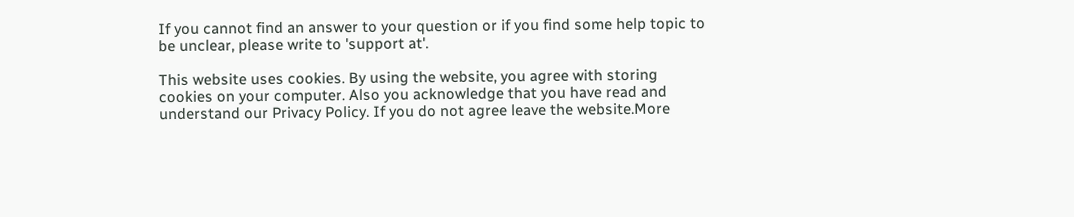If you cannot find an answer to your question or if you find some help topic to be unclear, please write to 'support at'.

This website uses cookies. By using the website, you agree with storing cookies on your computer. Also you acknowledge that you have read and understand our Privacy Policy. If you do not agree leave the website.More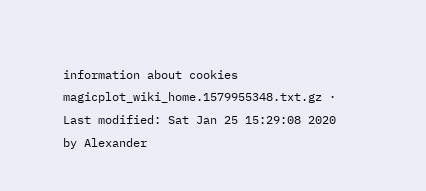information about cookies
magicplot_wiki_home.1579955348.txt.gz · Last modified: Sat Jan 25 15:29:08 2020 by Alexander